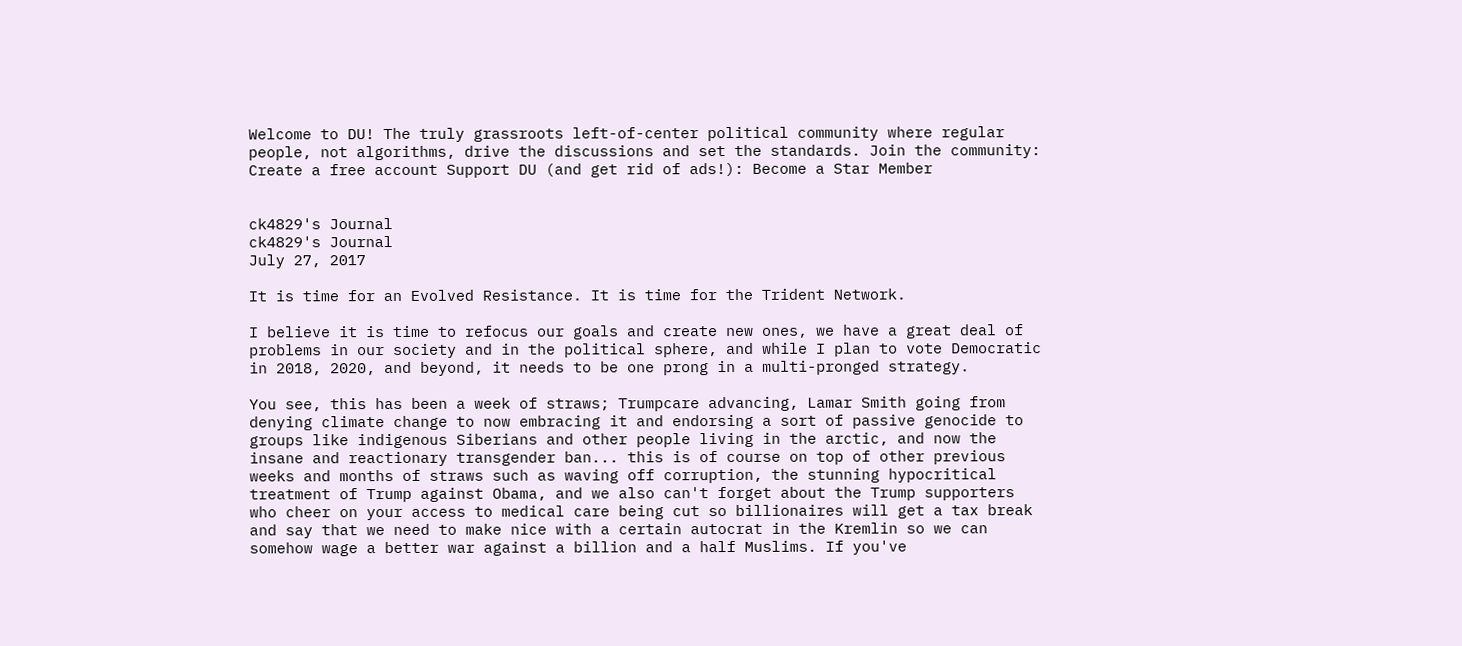Welcome to DU! The truly grassroots left-of-center political community where regular people, not algorithms, drive the discussions and set the standards. Join the community: Create a free account Support DU (and get rid of ads!): Become a Star Member


ck4829's Journal
ck4829's Journal
July 27, 2017

It is time for an Evolved Resistance. It is time for the Trident Network.

I believe it is time to refocus our goals and create new ones, we have a great deal of problems in our society and in the political sphere, and while I plan to vote Democratic in 2018, 2020, and beyond, it needs to be one prong in a multi-pronged strategy.

You see, this has been a week of straws; Trumpcare advancing, Lamar Smith going from denying climate change to now embracing it and endorsing a sort of passive genocide to groups like indigenous Siberians and other people living in the arctic, and now the insane and reactionary transgender ban... this is of course on top of other previous weeks and months of straws such as waving off corruption, the stunning hypocritical treatment of Trump against Obama, and we also can't forget about the Trump supporters who cheer on your access to medical care being cut so billionaires will get a tax break and say that we need to make nice with a certain autocrat in the Kremlin so we can somehow wage a better war against a billion and a half Muslims. If you've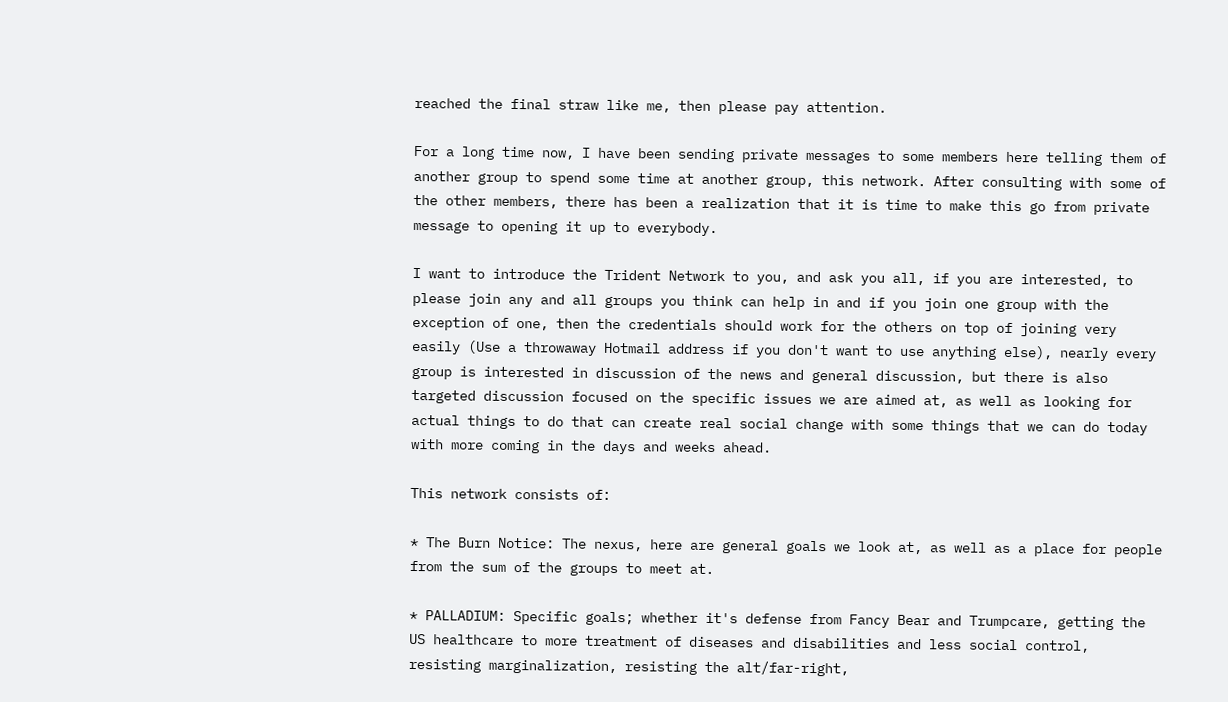reached the final straw like me, then please pay attention.

For a long time now, I have been sending private messages to some members here telling them of another group to spend some time at another group, this network. After consulting with some of the other members, there has been a realization that it is time to make this go from private message to opening it up to everybody.

I want to introduce the Trident Network to you, and ask you all, if you are interested, to please join any and all groups you think can help in and if you join one group with the exception of one, then the credentials should work for the others on top of joining very easily (Use a throwaway Hotmail address if you don't want to use anything else), nearly every group is interested in discussion of the news and general discussion, but there is also targeted discussion focused on the specific issues we are aimed at, as well as looking for actual things to do that can create real social change with some things that we can do today with more coming in the days and weeks ahead.

This network consists of:

* The Burn Notice: The nexus, here are general goals we look at, as well as a place for people from the sum of the groups to meet at.

* PALLADIUM: Specific goals; whether it's defense from Fancy Bear and Trumpcare, getting the US healthcare to more treatment of diseases and disabilities and less social control, resisting marginalization, resisting the alt/far-right,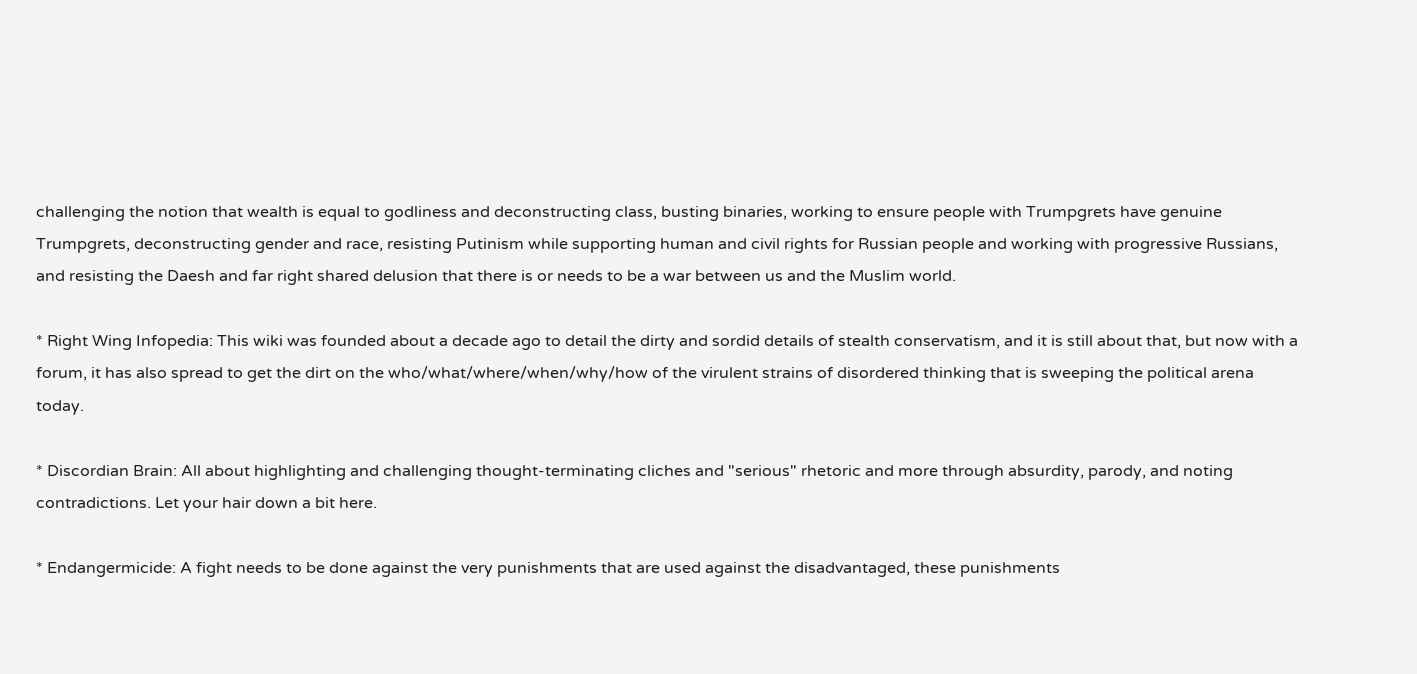challenging the notion that wealth is equal to godliness and deconstructing class, busting binaries, working to ensure people with Trumpgrets have genuine Trumpgrets, deconstructing gender and race, resisting Putinism while supporting human and civil rights for Russian people and working with progressive Russians, and resisting the Daesh and far right shared delusion that there is or needs to be a war between us and the Muslim world.

* Right Wing Infopedia: This wiki was founded about a decade ago to detail the dirty and sordid details of stealth conservatism, and it is still about that, but now with a forum, it has also spread to get the dirt on the who/what/where/when/why/how of the virulent strains of disordered thinking that is sweeping the political arena today.

* Discordian Brain: All about highlighting and challenging thought-terminating cliches and "serious" rhetoric and more through absurdity, parody, and noting contradictions. Let your hair down a bit here.

* Endangermicide: A fight needs to be done against the very punishments that are used against the disadvantaged, these punishments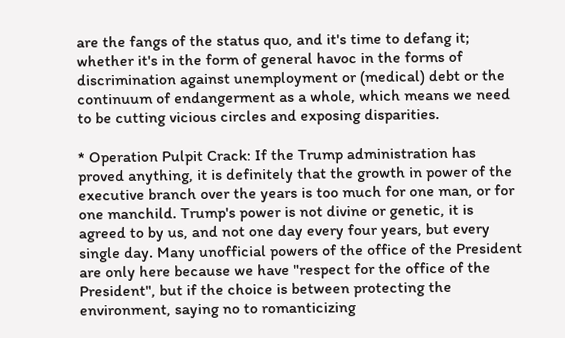are the fangs of the status quo, and it's time to defang it; whether it's in the form of general havoc in the forms of discrimination against unemployment or (medical) debt or the continuum of endangerment as a whole, which means we need to be cutting vicious circles and exposing disparities.

* Operation Pulpit Crack: If the Trump administration has proved anything, it is definitely that the growth in power of the executive branch over the years is too much for one man, or for one manchild. Trump's power is not divine or genetic, it is agreed to by us, and not one day every four years, but every single day. Many unofficial powers of the office of the President are only here because we have "respect for the office of the President", but if the choice is between protecting the environment, saying no to romanticizing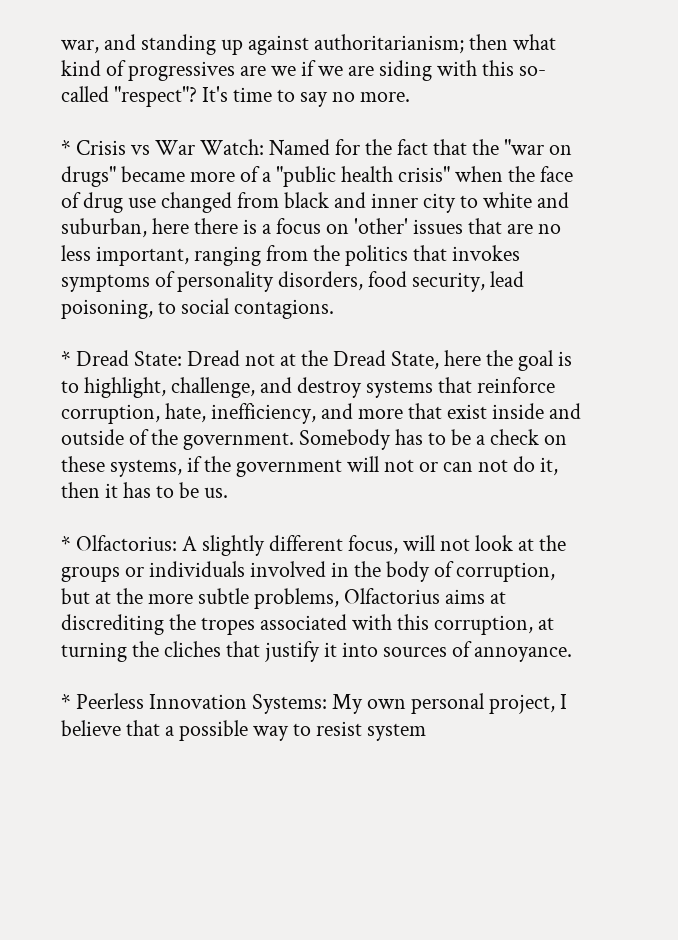war, and standing up against authoritarianism; then what kind of progressives are we if we are siding with this so-called "respect"? It's time to say no more.

* Crisis vs War Watch: Named for the fact that the "war on drugs" became more of a "public health crisis" when the face of drug use changed from black and inner city to white and suburban, here there is a focus on 'other' issues that are no less important, ranging from the politics that invokes symptoms of personality disorders, food security, lead poisoning, to social contagions.

* Dread State: Dread not at the Dread State, here the goal is to highlight, challenge, and destroy systems that reinforce corruption, hate, inefficiency, and more that exist inside and outside of the government. Somebody has to be a check on these systems, if the government will not or can not do it, then it has to be us.

* Olfactorius: A slightly different focus, will not look at the groups or individuals involved in the body of corruption, but at the more subtle problems, Olfactorius aims at discrediting the tropes associated with this corruption, at turning the cliches that justify it into sources of annoyance.

* Peerless Innovation Systems: My own personal project, I believe that a possible way to resist system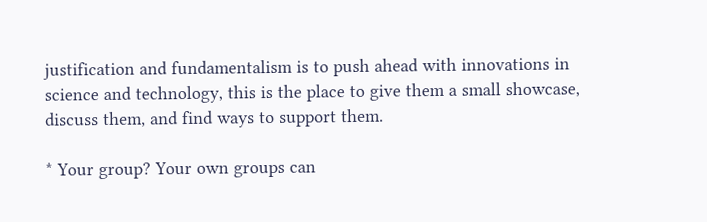justification and fundamentalism is to push ahead with innovations in science and technology, this is the place to give them a small showcase, discuss them, and find ways to support them.

* Your group? Your own groups can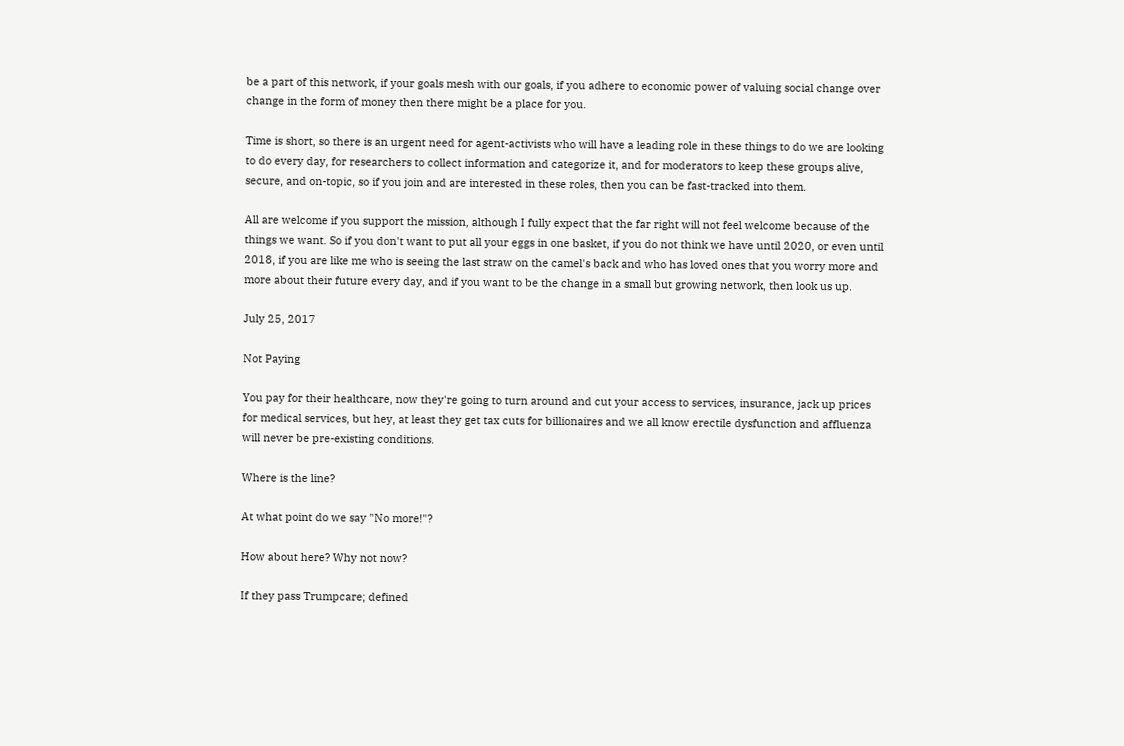be a part of this network, if your goals mesh with our goals, if you adhere to economic power of valuing social change over change in the form of money then there might be a place for you.

Time is short, so there is an urgent need for agent-activists who will have a leading role in these things to do we are looking to do every day, for researchers to collect information and categorize it, and for moderators to keep these groups alive, secure, and on-topic, so if you join and are interested in these roles, then you can be fast-tracked into them.

All are welcome if you support the mission, although I fully expect that the far right will not feel welcome because of the things we want. So if you don't want to put all your eggs in one basket, if you do not think we have until 2020, or even until 2018, if you are like me who is seeing the last straw on the camel's back and who has loved ones that you worry more and more about their future every day, and if you want to be the change in a small but growing network, then look us up.

July 25, 2017

Not Paying

You pay for their healthcare, now they're going to turn around and cut your access to services, insurance, jack up prices for medical services, but hey, at least they get tax cuts for billionaires and we all know erectile dysfunction and affluenza will never be pre-existing conditions.

Where is the line?

At what point do we say "No more!"?

How about here? Why not now?

If they pass Trumpcare; defined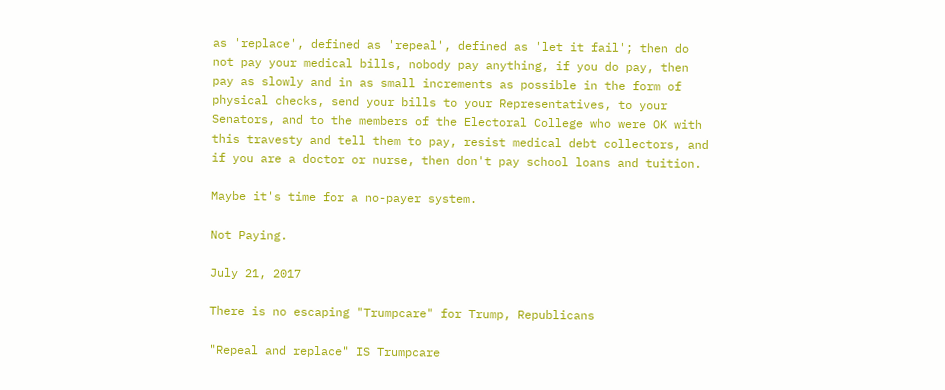as 'replace', defined as 'repeal', defined as 'let it fail'; then do not pay your medical bills, nobody pay anything, if you do pay, then pay as slowly and in as small increments as possible in the form of physical checks, send your bills to your Representatives, to your Senators, and to the members of the Electoral College who were OK with this travesty and tell them to pay, resist medical debt collectors, and if you are a doctor or nurse, then don't pay school loans and tuition.

Maybe it's time for a no-payer system.

Not Paying.

July 21, 2017

There is no escaping "Trumpcare" for Trump, Republicans

"Repeal and replace" IS Trumpcare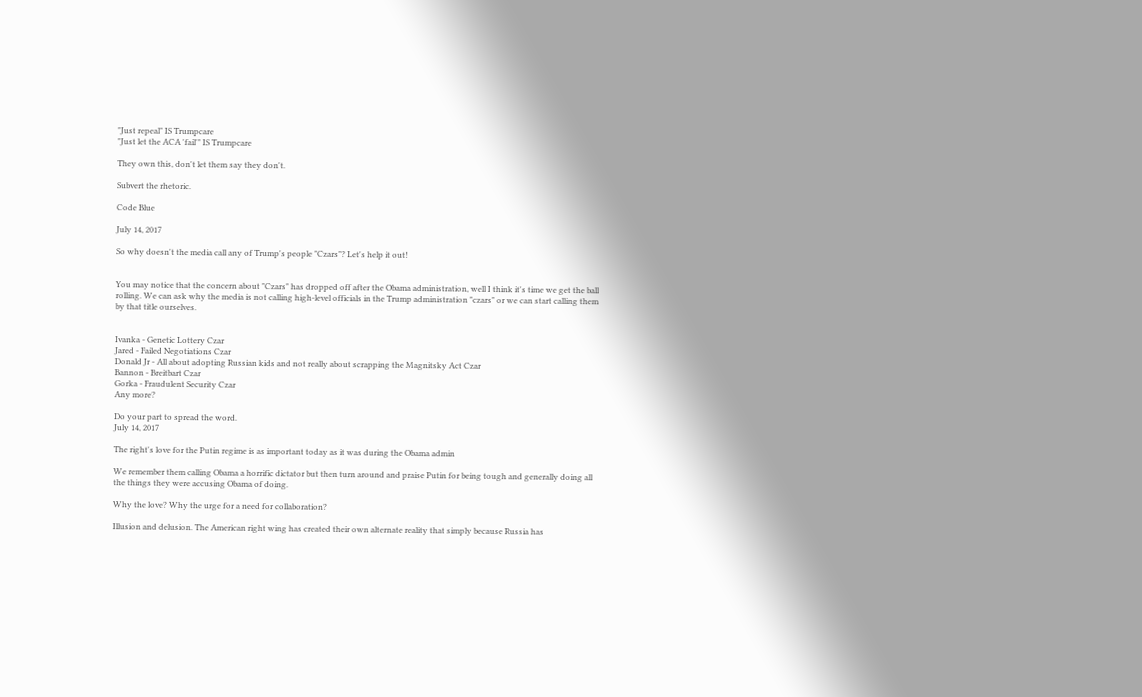"Just repeal" IS Trumpcare
"Just let the ACA 'fail'" IS Trumpcare

They own this, don't let them say they don't.

Subvert the rhetoric.

Code Blue

July 14, 2017

So why doesn't the media call any of Trump's people "Czars"? Let's help it out!


You may notice that the concern about "Czars" has dropped off after the Obama administration, well I think it's time we get the ball rolling. We can ask why the media is not calling high-level officials in the Trump administration "czars" or we can start calling them by that title ourselves.


Ivanka - Genetic Lottery Czar
Jared - Failed Negotiations Czar
Donald Jr - All about adopting Russian kids and not really about scrapping the Magnitsky Act Czar
Bannon - Breitbart Czar
Gorka - Fraudulent Security Czar
Any more?

Do your part to spread the word.
July 14, 2017

The right's love for the Putin regime is as important today as it was during the Obama admin

We remember them calling Obama a horrific dictator but then turn around and praise Putin for being tough and generally doing all the things they were accusing Obama of doing.

Why the love? Why the urge for a need for collaboration?

Illusion and delusion. The American right wing has created their own alternate reality that simply because Russia has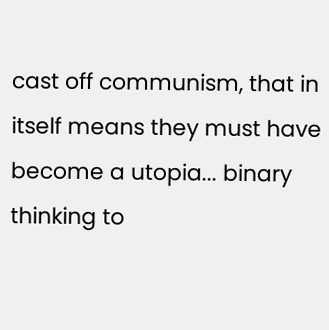cast off communism, that in itself means they must have become a utopia... binary thinking to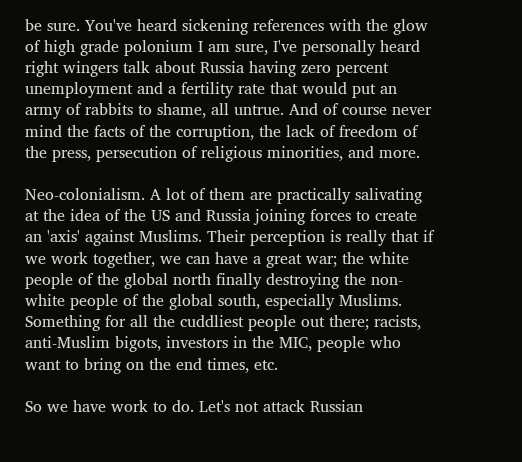be sure. You've heard sickening references with the glow of high grade polonium I am sure, I've personally heard right wingers talk about Russia having zero percent unemployment and a fertility rate that would put an army of rabbits to shame, all untrue. And of course never mind the facts of the corruption, the lack of freedom of the press, persecution of religious minorities, and more.

Neo-colonialism. A lot of them are practically salivating at the idea of the US and Russia joining forces to create an 'axis' against Muslims. Their perception is really that if we work together, we can have a great war; the white people of the global north finally destroying the non-white people of the global south, especially Muslims. Something for all the cuddliest people out there; racists, anti-Muslim bigots, investors in the MIC, people who want to bring on the end times, etc.

So we have work to do. Let's not attack Russian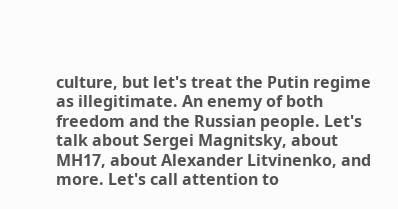culture, but let's treat the Putin regime as illegitimate. An enemy of both freedom and the Russian people. Let's talk about Sergei Magnitsky, about MH17, about Alexander Litvinenko, and more. Let's call attention to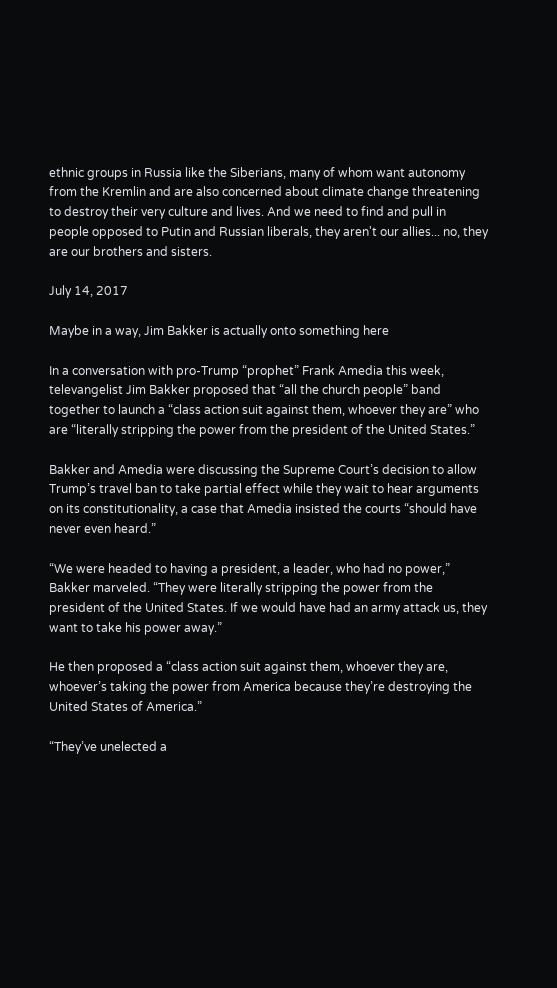ethnic groups in Russia like the Siberians, many of whom want autonomy from the Kremlin and are also concerned about climate change threatening to destroy their very culture and lives. And we need to find and pull in people opposed to Putin and Russian liberals, they aren't our allies... no, they are our brothers and sisters.

July 14, 2017

Maybe in a way, Jim Bakker is actually onto something here

In a conversation with pro-Trump “prophet” Frank Amedia this week, televangelist Jim Bakker proposed that “all the church people” band together to launch a “class action suit against them, whoever they are” who are “literally stripping the power from the president of the United States.”

Bakker and Amedia were discussing the Supreme Court’s decision to allow Trump’s travel ban to take partial effect while they wait to hear arguments on its constitutionality, a case that Amedia insisted the courts “should have never even heard.”

“We were headed to having a president, a leader, who had no power,” Bakker marveled. “They were literally stripping the power from the president of the United States. If we would have had an army attack us, they want to take his power away.”

He then proposed a “class action suit against them, whoever they are, whoever’s taking the power from America because they’re destroying the United States of America.”

“They’ve unelected a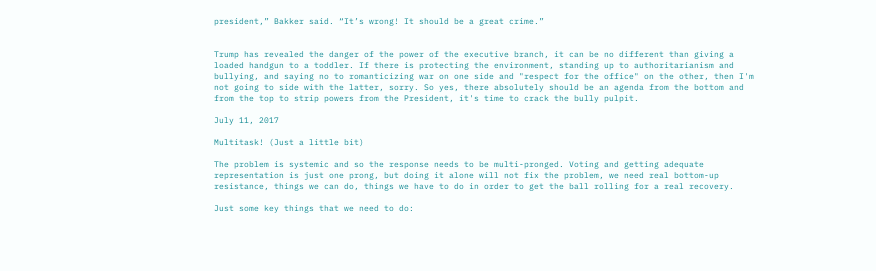president,” Bakker said. “It’s wrong! It should be a great crime.”


Trump has revealed the danger of the power of the executive branch, it can be no different than giving a loaded handgun to a toddler. If there is protecting the environment, standing up to authoritarianism and bullying, and saying no to romanticizing war on one side and "respect for the office" on the other, then I'm not going to side with the latter, sorry. So yes, there absolutely should be an agenda from the bottom and from the top to strip powers from the President, it's time to crack the bully pulpit.

July 11, 2017

Multitask! (Just a little bit)

The problem is systemic and so the response needs to be multi-pronged. Voting and getting adequate representation is just one prong, but doing it alone will not fix the problem, we need real bottom-up resistance, things we can do, things we have to do in order to get the ball rolling for a real recovery.

Just some key things that we need to do: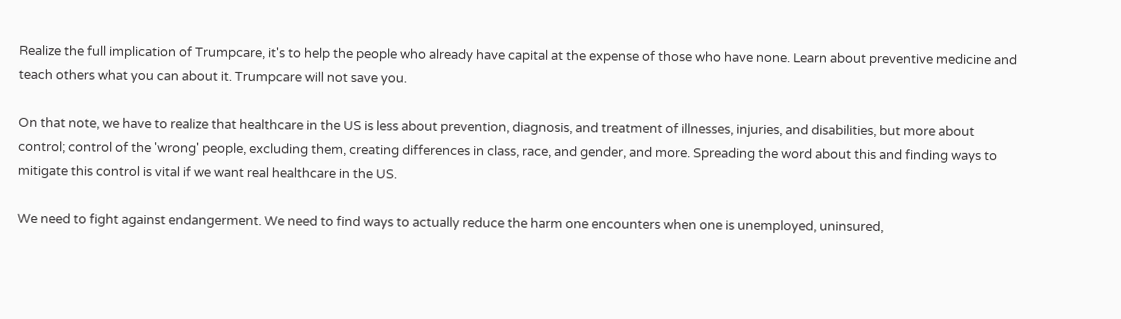Realize the full implication of Trumpcare, it's to help the people who already have capital at the expense of those who have none. Learn about preventive medicine and teach others what you can about it. Trumpcare will not save you.

On that note, we have to realize that healthcare in the US is less about prevention, diagnosis, and treatment of illnesses, injuries, and disabilities, but more about control; control of the 'wrong' people, excluding them, creating differences in class, race, and gender, and more. Spreading the word about this and finding ways to mitigate this control is vital if we want real healthcare in the US.

We need to fight against endangerment. We need to find ways to actually reduce the harm one encounters when one is unemployed, uninsured,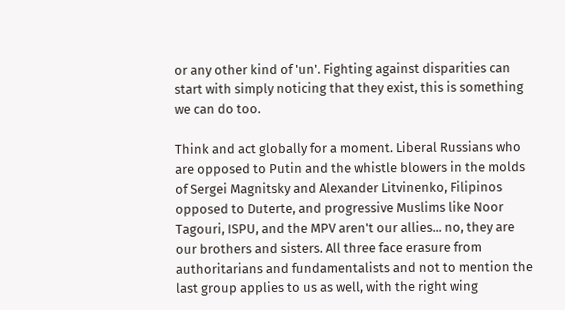or any other kind of 'un'. Fighting against disparities can start with simply noticing that they exist, this is something we can do too.

Think and act globally for a moment. Liberal Russians who are opposed to Putin and the whistle blowers in the molds of Sergei Magnitsky and Alexander Litvinenko, Filipinos opposed to Duterte, and progressive Muslims like Noor Tagouri, ISPU, and the MPV aren't our allies... no, they are our brothers and sisters. All three face erasure from authoritarians and fundamentalists and not to mention the last group applies to us as well, with the right wing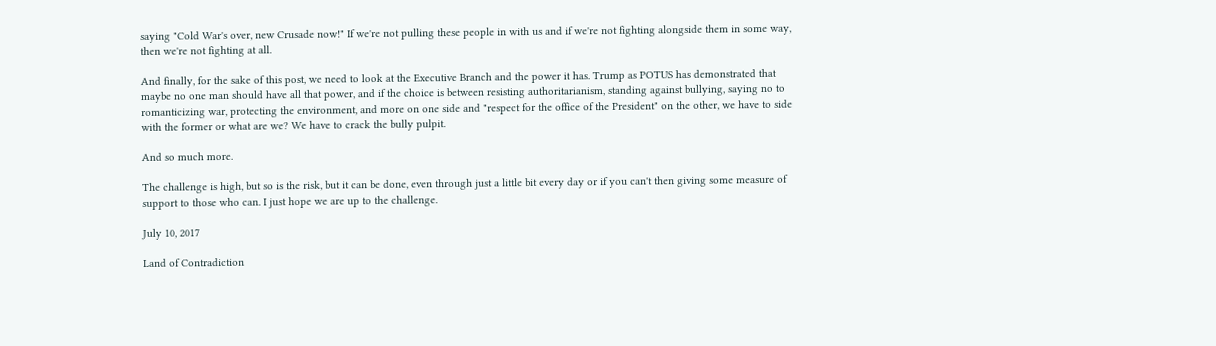saying "Cold War's over, new Crusade now!" If we're not pulling these people in with us and if we're not fighting alongside them in some way, then we're not fighting at all.

And finally, for the sake of this post, we need to look at the Executive Branch and the power it has. Trump as POTUS has demonstrated that maybe no one man should have all that power, and if the choice is between resisting authoritarianism, standing against bullying, saying no to romanticizing war, protecting the environment, and more on one side and "respect for the office of the President" on the other, we have to side with the former or what are we? We have to crack the bully pulpit.

And so much more.

The challenge is high, but so is the risk, but it can be done, even through just a little bit every day or if you can't then giving some measure of support to those who can. I just hope we are up to the challenge.

July 10, 2017

Land of Contradiction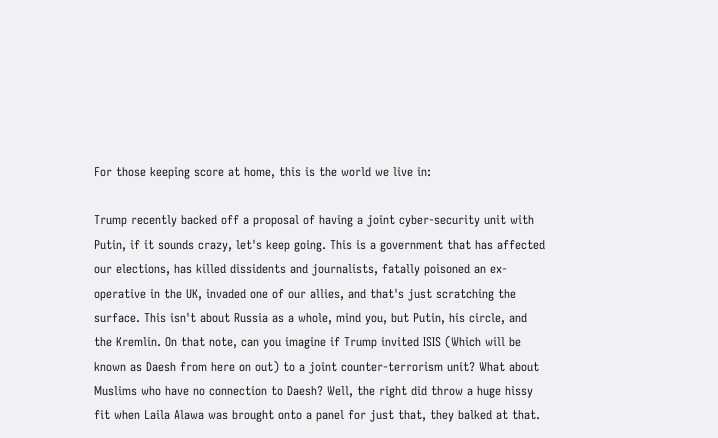For those keeping score at home, this is the world we live in:

Trump recently backed off a proposal of having a joint cyber-security unit with Putin, if it sounds crazy, let's keep going. This is a government that has affected our elections, has killed dissidents and journalists, fatally poisoned an ex-operative in the UK, invaded one of our allies, and that's just scratching the surface. This isn't about Russia as a whole, mind you, but Putin, his circle, and the Kremlin. On that note, can you imagine if Trump invited ISIS (Which will be known as Daesh from here on out) to a joint counter-terrorism unit? What about Muslims who have no connection to Daesh? Well, the right did throw a huge hissy fit when Laila Alawa was brought onto a panel for just that, they balked at that.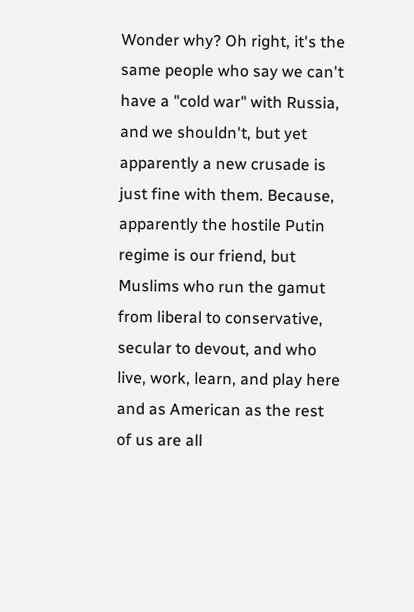Wonder why? Oh right, it's the same people who say we can't have a "cold war" with Russia, and we shouldn't, but yet apparently a new crusade is just fine with them. Because, apparently the hostile Putin regime is our friend, but Muslims who run the gamut from liberal to conservative, secular to devout, and who live, work, learn, and play here and as American as the rest of us are all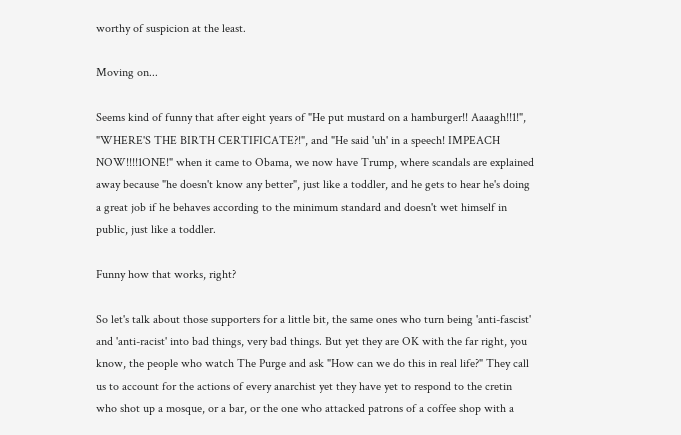worthy of suspicion at the least.

Moving on...

Seems kind of funny that after eight years of "He put mustard on a hamburger!! Aaaagh!!1!", "WHERE'S THE BIRTH CERTIFICATE?!", and "He said 'uh' in a speech! IMPEACH NOW!!!!1ONE!" when it came to Obama, we now have Trump, where scandals are explained away because "he doesn't know any better", just like a toddler, and he gets to hear he's doing a great job if he behaves according to the minimum standard and doesn't wet himself in public, just like a toddler.

Funny how that works, right?

So let's talk about those supporters for a little bit, the same ones who turn being 'anti-fascist' and 'anti-racist' into bad things, very bad things. But yet they are OK with the far right, you know, the people who watch The Purge and ask "How can we do this in real life?" They call us to account for the actions of every anarchist yet they have yet to respond to the cretin who shot up a mosque, or a bar, or the one who attacked patrons of a coffee shop with a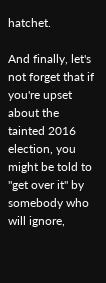hatchet.

And finally, let's not forget that if you're upset about the tainted 2016 election, you might be told to "get over it" by somebody who will ignore,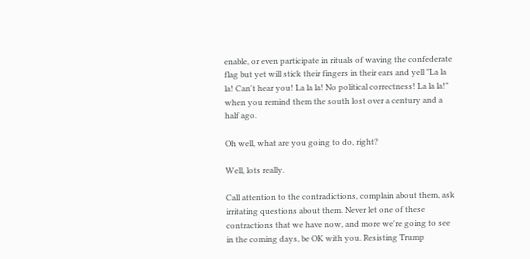enable, or even participate in rituals of waving the confederate flag but yet will stick their fingers in their ears and yell "La la la! Can't hear you! La la la! No political correctness! La la la!" when you remind them the south lost over a century and a half ago.

Oh well, what are you going to do, right?

Well, lots really.

Call attention to the contradictions, complain about them, ask irritating questions about them. Never let one of these contractions that we have now, and more we're going to see in the coming days, be OK with you. Resisting Trump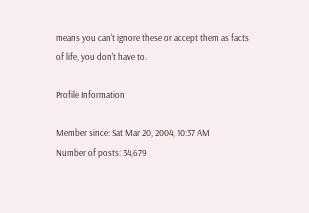means you can't ignore these or accept them as facts of life, you don't have to.

Profile Information

Member since: Sat Mar 20, 2004, 10:37 AM
Number of posts: 34,679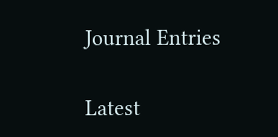Journal Entries

Latest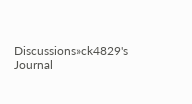Discussions»ck4829's Journal